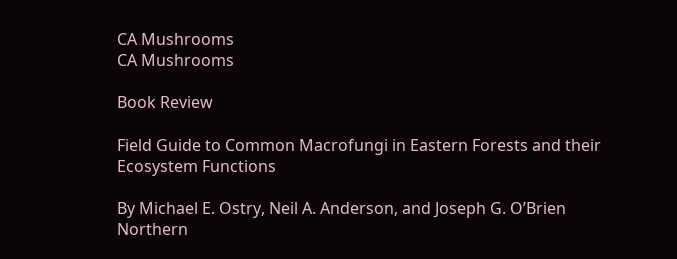CA Mushrooms
CA Mushrooms

Book Review

Field Guide to Common Macrofungi in Eastern Forests and their Ecosystem Functions

By Michael E. Ostry, Neil A. Anderson, and Joseph G. O’Brien
Northern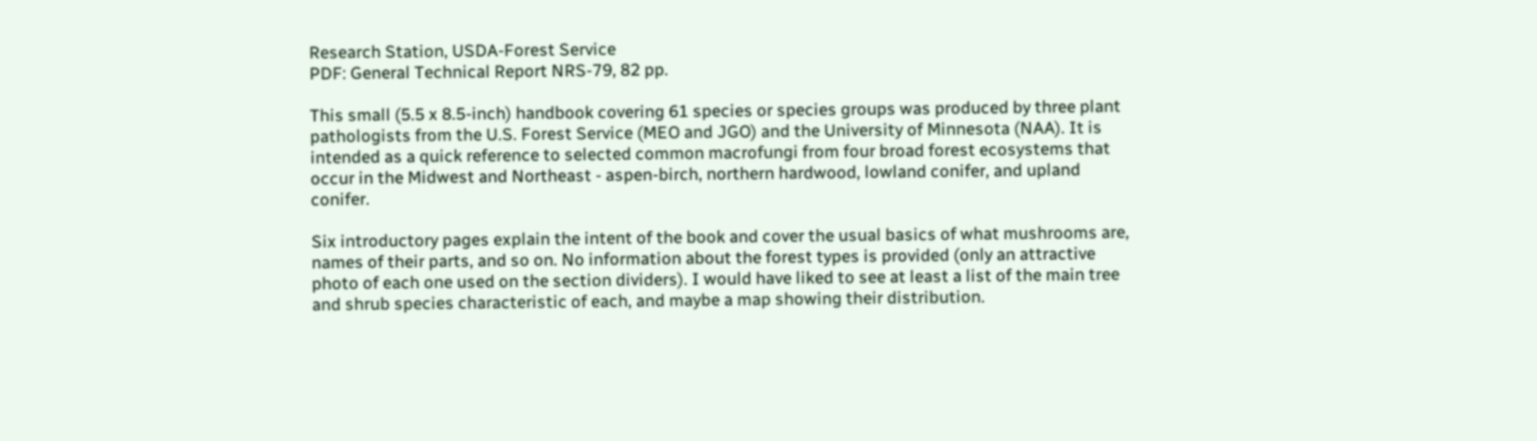Research Station, USDA-Forest Service
PDF: General Technical Report NRS-79, 82 pp.

This small (5.5 x 8.5-inch) handbook covering 61 species or species groups was produced by three plant pathologists from the U.S. Forest Service (MEO and JGO) and the University of Minnesota (NAA). It is intended as a quick reference to selected common macrofungi from four broad forest ecosystems that occur in the Midwest and Northeast - aspen-birch, northern hardwood, lowland conifer, and upland conifer.

Six introductory pages explain the intent of the book and cover the usual basics of what mushrooms are, names of their parts, and so on. No information about the forest types is provided (only an attractive photo of each one used on the section dividers). I would have liked to see at least a list of the main tree and shrub species characteristic of each, and maybe a map showing their distribution.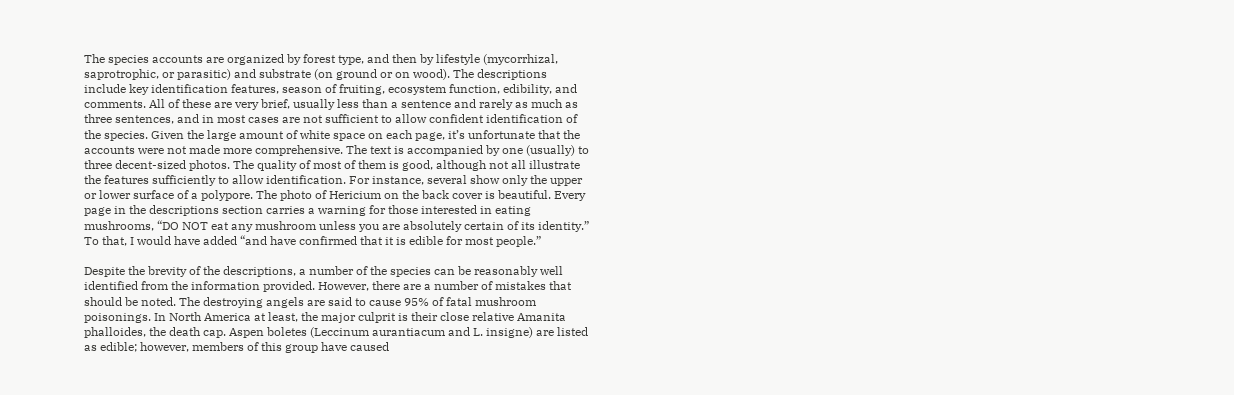The species accounts are organized by forest type, and then by lifestyle (mycorrhizal, saprotrophic, or parasitic) and substrate (on ground or on wood). The descriptions include key identification features, season of fruiting, ecosystem function, edibility, and comments. All of these are very brief, usually less than a sentence and rarely as much as three sentences, and in most cases are not sufficient to allow confident identification of the species. Given the large amount of white space on each page, it’s unfortunate that the accounts were not made more comprehensive. The text is accompanied by one (usually) to three decent-sized photos. The quality of most of them is good, although not all illustrate the features sufficiently to allow identification. For instance, several show only the upper or lower surface of a polypore. The photo of Hericium on the back cover is beautiful. Every page in the descriptions section carries a warning for those interested in eating mushrooms, “DO NOT eat any mushroom unless you are absolutely certain of its identity.” To that, I would have added “and have confirmed that it is edible for most people.”

Despite the brevity of the descriptions, a number of the species can be reasonably well identified from the information provided. However, there are a number of mistakes that should be noted. The destroying angels are said to cause 95% of fatal mushroom poisonings. In North America at least, the major culprit is their close relative Amanita phalloides, the death cap. Aspen boletes (Leccinum aurantiacum and L. insigne) are listed as edible; however, members of this group have caused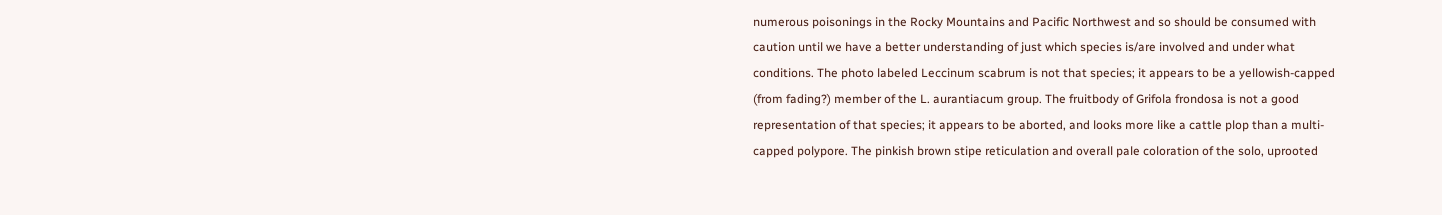numerous poisonings in the Rocky Mountains and Pacific Northwest and so should be consumed with caution until we have a better understanding of just which species is/are involved and under what conditions. The photo labeled Leccinum scabrum is not that species; it appears to be a yellowish-capped (from fading?) member of the L. aurantiacum group. The fruitbody of Grifola frondosa is not a good representation of that species; it appears to be aborted, and looks more like a cattle plop than a multi-capped polypore. The pinkish brown stipe reticulation and overall pale coloration of the solo, uprooted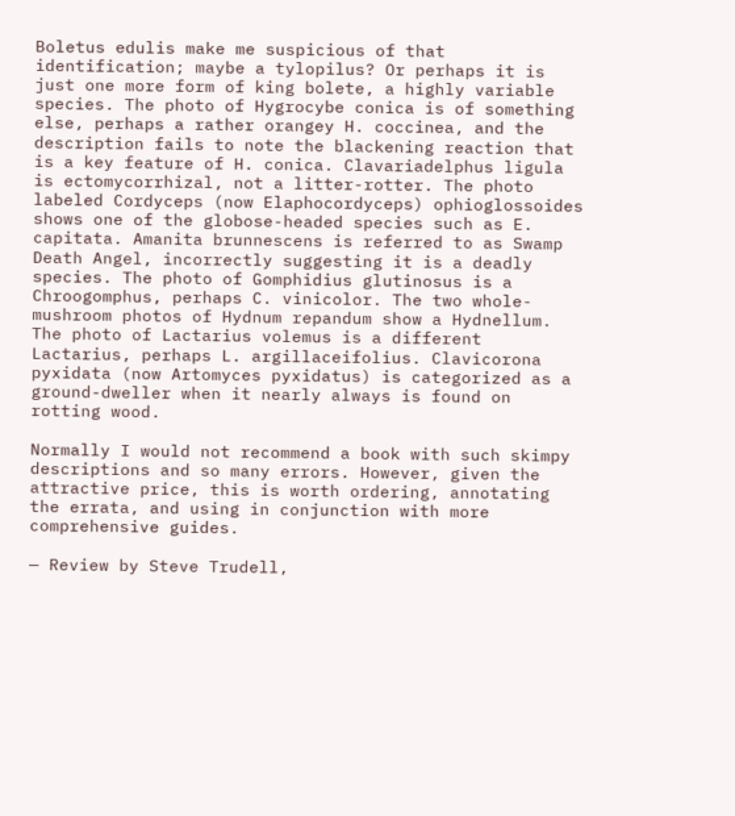Boletus edulis make me suspicious of that identification; maybe a tylopilus? Or perhaps it is just one more form of king bolete, a highly variable species. The photo of Hygrocybe conica is of something else, perhaps a rather orangey H. coccinea, and the description fails to note the blackening reaction that is a key feature of H. conica. Clavariadelphus ligula is ectomycorrhizal, not a litter-rotter. The photo labeled Cordyceps (now Elaphocordyceps) ophioglossoides shows one of the globose-headed species such as E. capitata. Amanita brunnescens is referred to as Swamp Death Angel, incorrectly suggesting it is a deadly species. The photo of Gomphidius glutinosus is a Chroogomphus, perhaps C. vinicolor. The two whole-mushroom photos of Hydnum repandum show a Hydnellum. The photo of Lactarius volemus is a different Lactarius, perhaps L. argillaceifolius. Clavicorona pyxidata (now Artomyces pyxidatus) is categorized as a ground-dweller when it nearly always is found on rotting wood.

Normally I would not recommend a book with such skimpy descriptions and so many errors. However, given the attractive price, this is worth ordering, annotating the errata, and using in conjunction with more comprehensive guides.

— Review by Steve Trudell,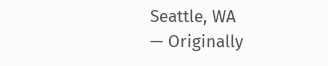Seattle, WA
— Originally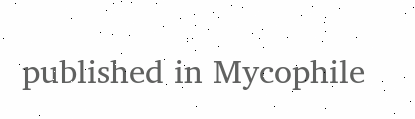published in Mycophile